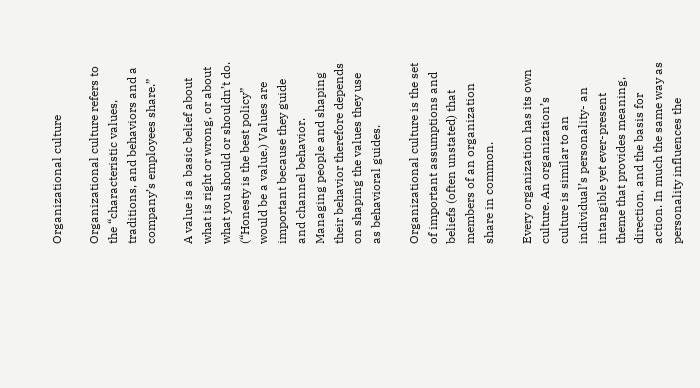Organizational culture

Organizational culture refers to the “characteristic values, traditions, and behaviors and a company’s employees share.”

A value is a basic belief about what is right or wrong, or about what you should or shouldn’t do. (“Honesty is the best policy” would be a value.) Values are important because they guide and channel behavior. Managing people and shaping their behavior therefore depends on shaping the values they use as behavioral guides.

Organizational culture is the set of important assumptions and beliefs (often unstated) that members of an organization share in common.

Every organization has its own culture. An organization’s culture is similar to an individual’s personality- an intangible yet ever-present theme that provides meaning, direction, and the basis for action. In much the same way as personality influences the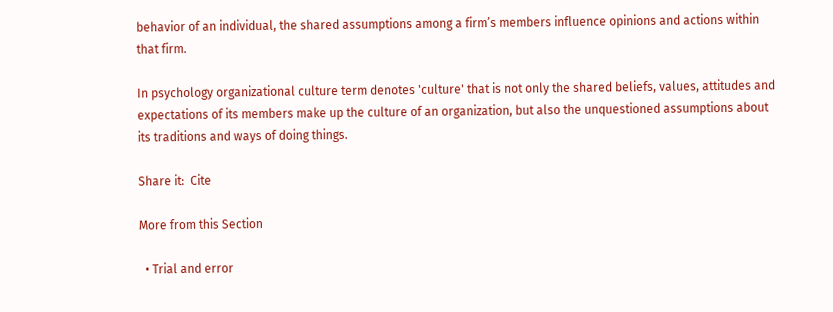behavior of an individual, the shared assumptions among a firm’s members influence opinions and actions within that firm.

In psychology organizational culture term denotes 'culture' that is not only the shared beliefs, values, attitudes and expectations of its members make up the culture of an organization, but also the unquestioned assumptions about its traditions and ways of doing things.

Share it:  Cite

More from this Section

  • Trial and error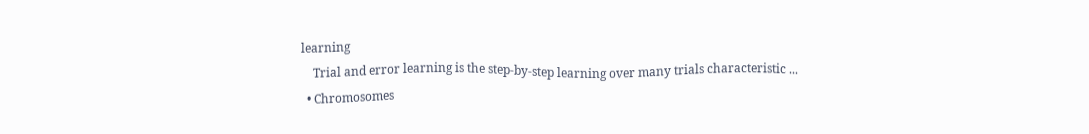learning
    Trial and error learning is the step-by-step learning over many trials characteristic ...
  • Chromosomes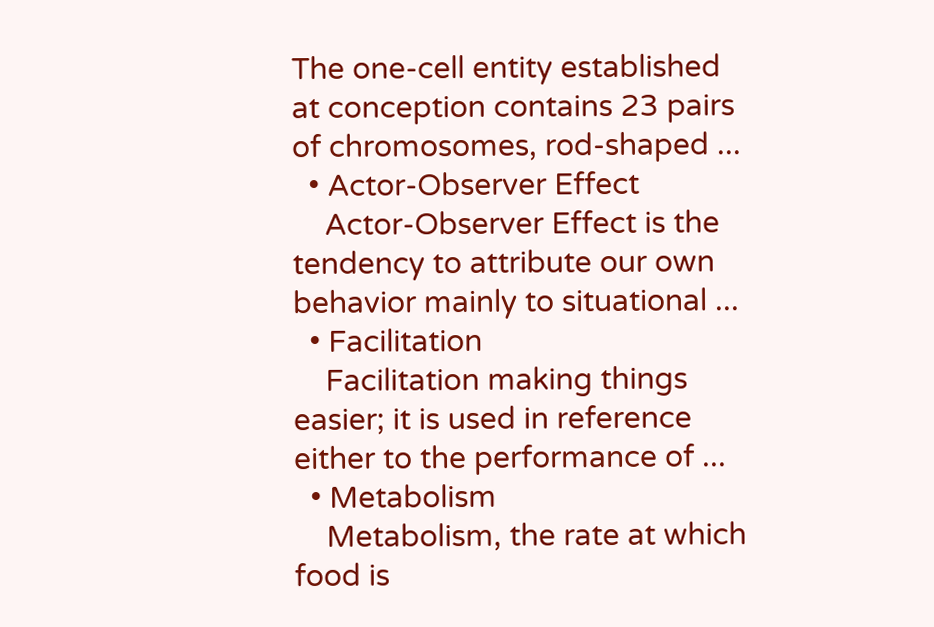The one-cell entity established at conception contains 23 pairs of chromosomes, rod-shaped ...
  • Actor-Observer Effect
    Actor-Observer Effect is the tendency to attribute our own behavior mainly to situational ...
  • Facilitation
    Facilitation making things easier; it is used in reference either to the performance of ...
  • Metabolism
    Metabolism, the rate at which food is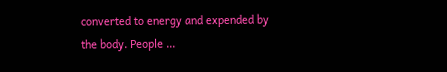converted to energy and expended by the body. People ...